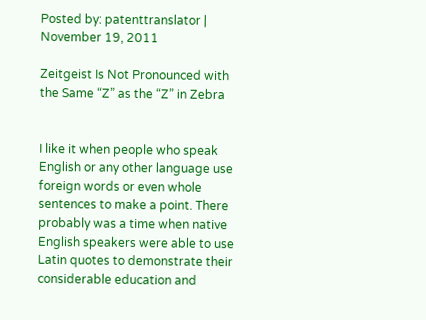Posted by: patenttranslator | November 19, 2011

Zeitgeist Is Not Pronounced with the Same “Z” as the “Z” in Zebra


I like it when people who speak English or any other language use foreign words or even whole sentences to make a point. There probably was a time when native English speakers were able to use Latin quotes to demonstrate their considerable education and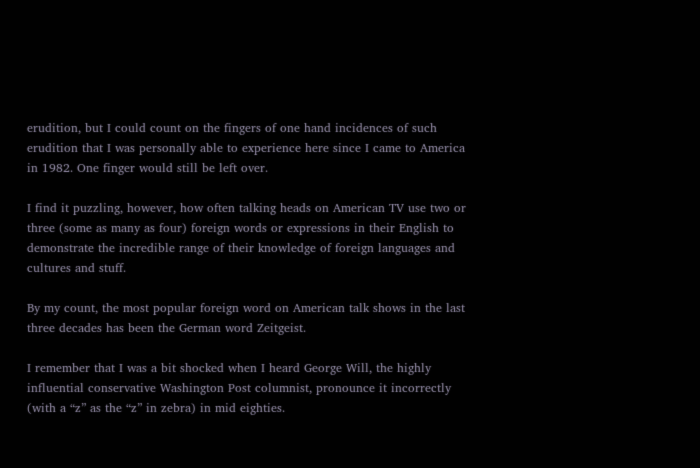erudition, but I could count on the fingers of one hand incidences of such erudition that I was personally able to experience here since I came to America in 1982. One finger would still be left over.

I find it puzzling, however, how often talking heads on American TV use two or three (some as many as four) foreign words or expressions in their English to demonstrate the incredible range of their knowledge of foreign languages and cultures and stuff.

By my count, the most popular foreign word on American talk shows in the last three decades has been the German word Zeitgeist.

I remember that I was a bit shocked when I heard George Will, the highly influential conservative Washington Post columnist, pronounce it incorrectly (with a “z” as the “z” in zebra) in mid eighties.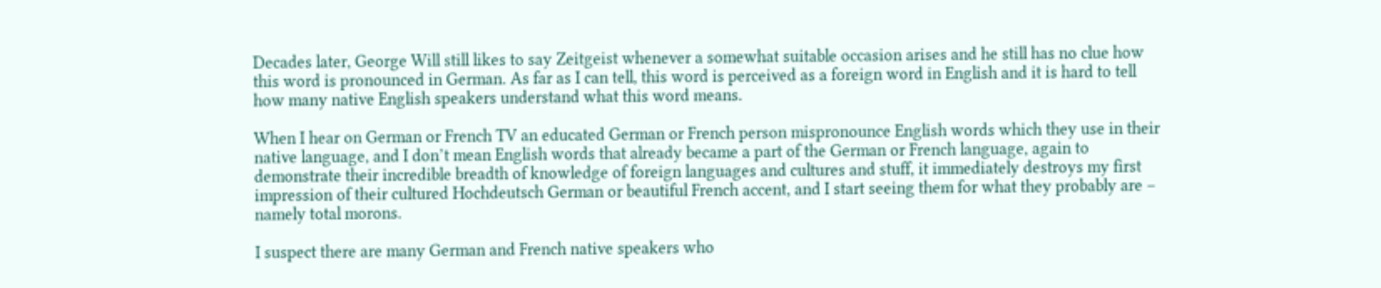Decades later, George Will still likes to say Zeitgeist whenever a somewhat suitable occasion arises and he still has no clue how this word is pronounced in German. As far as I can tell, this word is perceived as a foreign word in English and it is hard to tell how many native English speakers understand what this word means.

When I hear on German or French TV an educated German or French person mispronounce English words which they use in their native language, and I don’t mean English words that already became a part of the German or French language, again to demonstrate their incredible breadth of knowledge of foreign languages and cultures and stuff, it immediately destroys my first impression of their cultured Hochdeutsch German or beautiful French accent, and I start seeing them for what they probably are – namely total morons.

I suspect there are many German and French native speakers who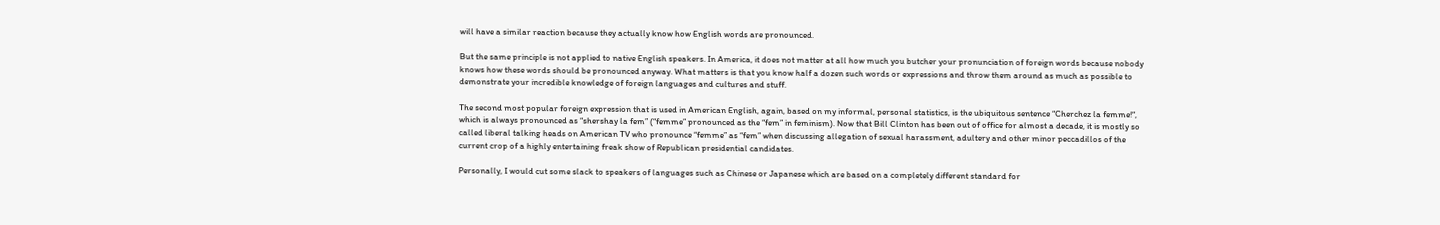will have a similar reaction because they actually know how English words are pronounced.

But the same principle is not applied to native English speakers. In America, it does not matter at all how much you butcher your pronunciation of foreign words because nobody knows how these words should be pronounced anyway. What matters is that you know half a dozen such words or expressions and throw them around as much as possible to demonstrate your incredible knowledge of foreign languages and cultures and stuff.

The second most popular foreign expression that is used in American English, again, based on my informal, personal statistics, is the ubiquitous sentence “Cherchez la femme!“, which is always pronounced as “shershay la fem” (“femme” pronounced as the “fem” in feminism). Now that Bill Clinton has been out of office for almost a decade, it is mostly so called liberal talking heads on American TV who pronounce “femme” as “fem” when discussing allegation of sexual harassment, adultery and other minor peccadillos of the current crop of a highly entertaining freak show of Republican presidential candidates.

Personally, I would cut some slack to speakers of languages such as Chinese or Japanese which are based on a completely different standard for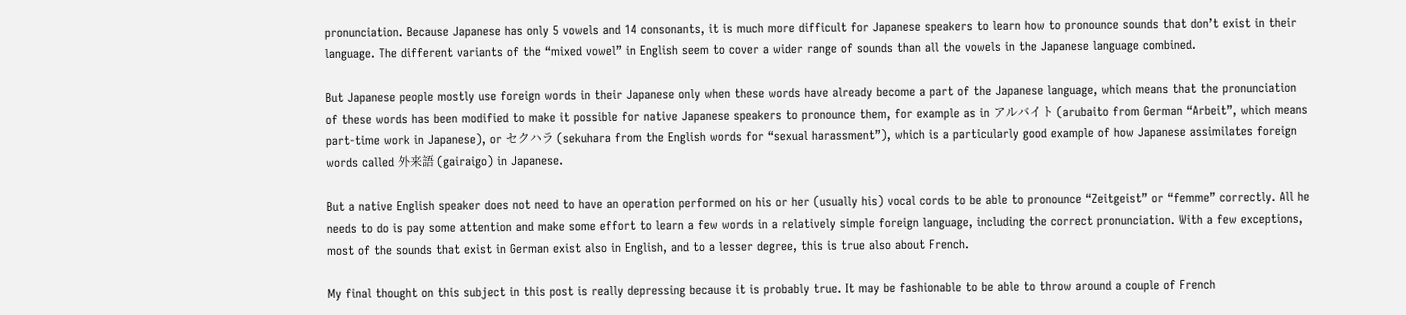pronunciation. Because Japanese has only 5 vowels and 14 consonants, it is much more difficult for Japanese speakers to learn how to pronounce sounds that don’t exist in their language. The different variants of the “mixed vowel” in English seem to cover a wider range of sounds than all the vowels in the Japanese language combined.

But Japanese people mostly use foreign words in their Japanese only when these words have already become a part of the Japanese language, which means that the pronunciation of these words has been modified to make it possible for native Japanese speakers to pronounce them, for example as in アルバイト (arubaito from German “Arbeit”, which means part-time work in Japanese), or セクハラ (sekuhara from the English words for “sexual harassment”), which is a particularly good example of how Japanese assimilates foreign words called 外来語 (gairaigo) in Japanese.

But a native English speaker does not need to have an operation performed on his or her (usually his) vocal cords to be able to pronounce “Zeitgeist” or “femme” correctly. All he needs to do is pay some attention and make some effort to learn a few words in a relatively simple foreign language, including the correct pronunciation. With a few exceptions, most of the sounds that exist in German exist also in English, and to a lesser degree, this is true also about French.

My final thought on this subject in this post is really depressing because it is probably true. It may be fashionable to be able to throw around a couple of French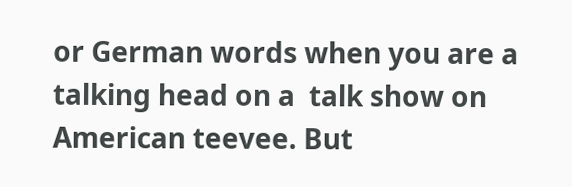or German words when you are a talking head on a  talk show on American teevee. But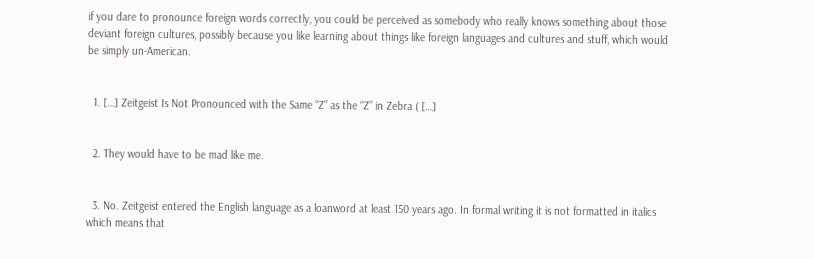if you dare to pronounce foreign words correctly, you could be perceived as somebody who really knows something about those deviant foreign cultures, possibly because you like learning about things like foreign languages and cultures and stuff, which would be simply un-American.


  1. […] Zeitgeist Is Not Pronounced with the Same “Z” as the “Z” in Zebra ( […]


  2. They would have to be mad like me.


  3. No. Zeitgeist entered the English language as a loanword at least 150 years ago. In formal writing it is not formatted in italics which means that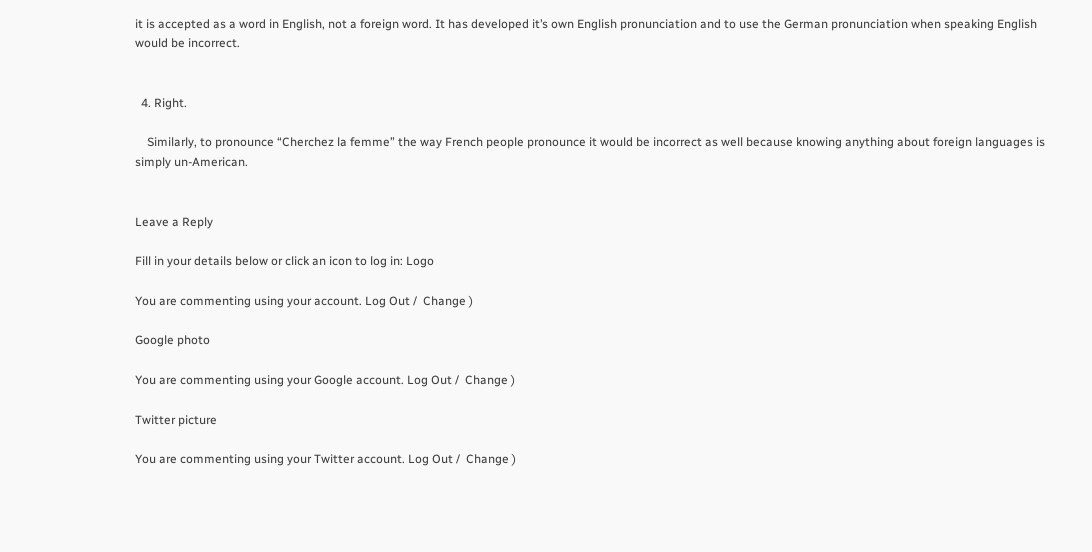it is accepted as a word in English, not a foreign word. It has developed it’s own English pronunciation and to use the German pronunciation when speaking English would be incorrect.


  4. Right.

    Similarly, to pronounce “Cherchez la femme” the way French people pronounce it would be incorrect as well because knowing anything about foreign languages is simply un-American.


Leave a Reply

Fill in your details below or click an icon to log in: Logo

You are commenting using your account. Log Out /  Change )

Google photo

You are commenting using your Google account. Log Out /  Change )

Twitter picture

You are commenting using your Twitter account. Log Out /  Change )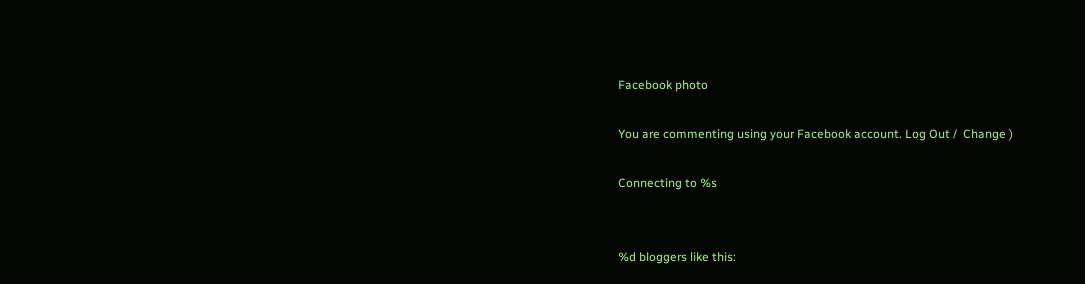Facebook photo

You are commenting using your Facebook account. Log Out /  Change )

Connecting to %s


%d bloggers like this: